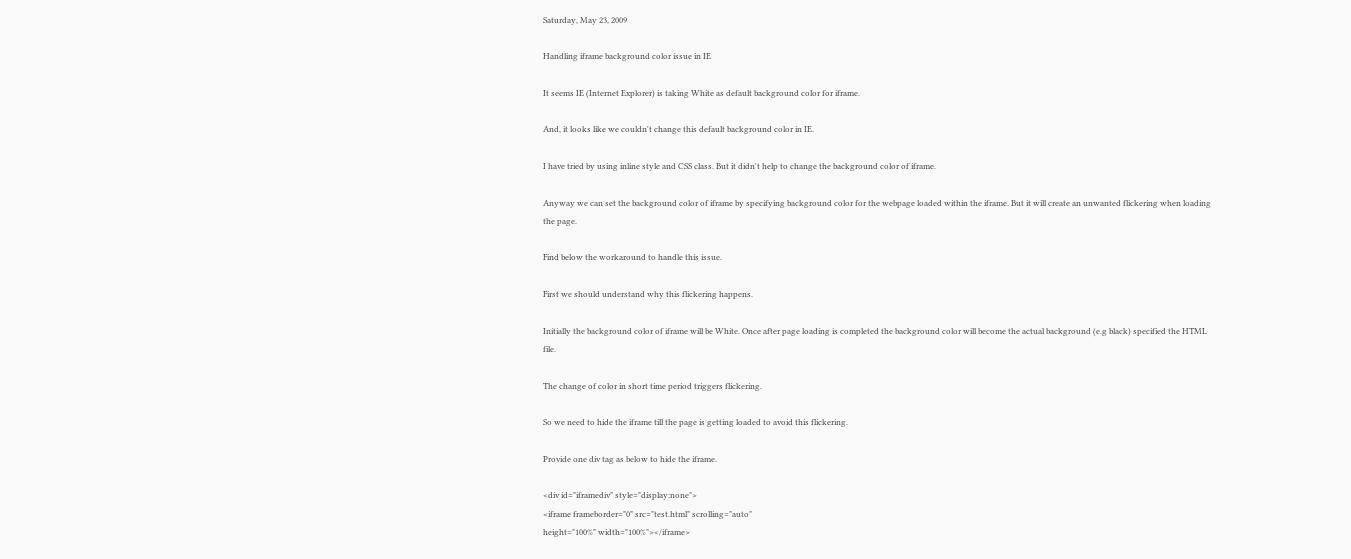Saturday, May 23, 2009

Handling iframe background color issue in IE

It seems IE (Internet Explorer) is taking White as default background color for iframe.

And, it looks like we couldn't change this default background color in IE.

I have tried by using inline style and CSS class. But it didn't help to change the background color of iframe.

Anyway we can set the background color of iframe by specifying background color for the webpage loaded within the iframe. But it will create an unwanted flickering when loading the page.

Find below the workaround to handle this issue.

First we should understand why this flickering happens.

Initially the background color of iframe will be White. Once after page loading is completed the background color will become the actual background (e.g black) specified the HTML file.

The change of color in short time period triggers flickering.

So we need to hide the iframe till the page is getting loaded to avoid this flickering.

Provide one div tag as below to hide the iframe.

<div id="iframediv" style="display:none">
<iframe frameborder="0" src="test.html" scrolling="auto"
height="100%" width="100%"></iframe>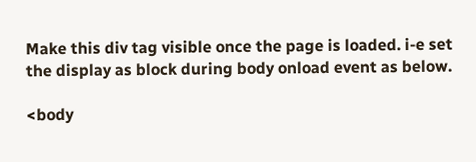Make this div tag visible once the page is loaded. i-e set the display as block during body onload event as below.

<body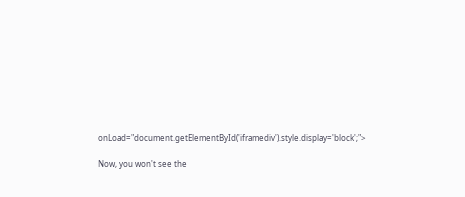onLoad="document.getElementById('iframediv').style.display='block';">

Now, you won't see the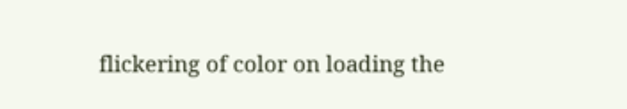flickering of color on loading the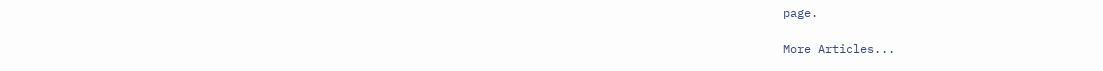page.

More Articles...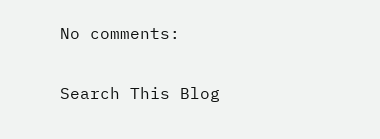No comments:

Search This Blog